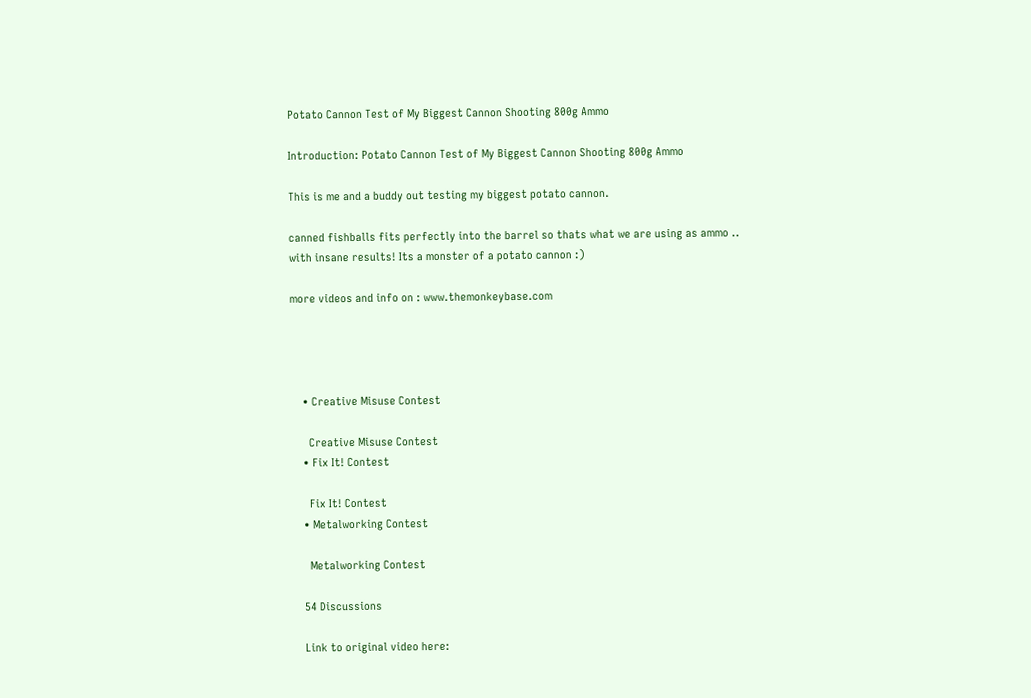Potato Cannon Test of My Biggest Cannon Shooting 800g Ammo

Introduction: Potato Cannon Test of My Biggest Cannon Shooting 800g Ammo

This is me and a buddy out testing my biggest potato cannon.

canned fishballs fits perfectly into the barrel so thats what we are using as ammo ..
with insane results! Its a monster of a potato cannon :)

more videos and info on : www.themonkeybase.com




    • Creative Misuse Contest

      Creative Misuse Contest
    • Fix It! Contest

      Fix It! Contest
    • Metalworking Contest

      Metalworking Contest

    54 Discussions

    Link to original video here: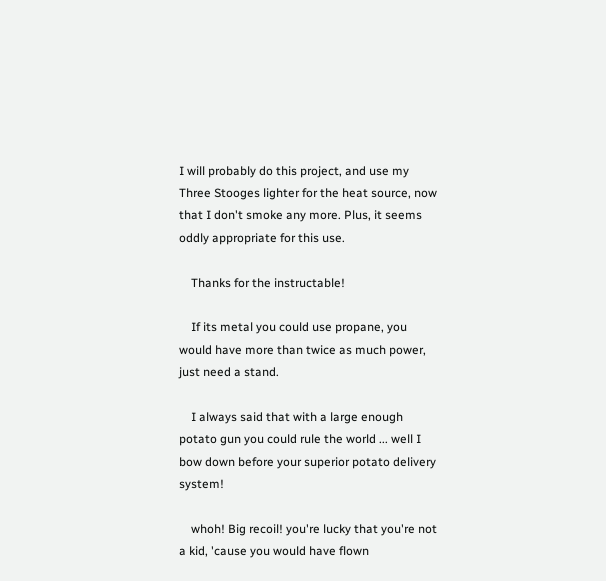I will probably do this project, and use my Three Stooges lighter for the heat source, now that I don't smoke any more. Plus, it seems oddly appropriate for this use.

    Thanks for the instructable!

    If its metal you could use propane, you would have more than twice as much power, just need a stand.

    I always said that with a large enough potato gun you could rule the world ... well I bow down before your superior potato delivery system!

    whoh! Big recoil! you're lucky that you're not a kid, 'cause you would have flown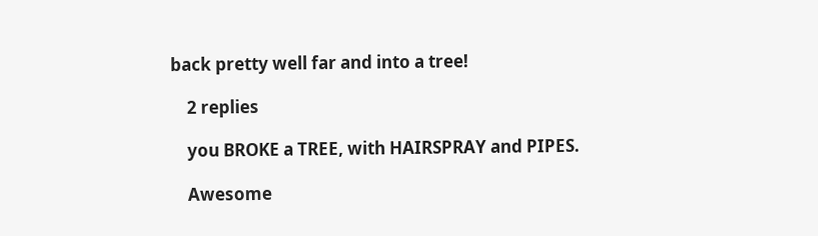back pretty well far and into a tree!

    2 replies

    you BROKE a TREE, with HAIRSPRAY and PIPES.

    Awesome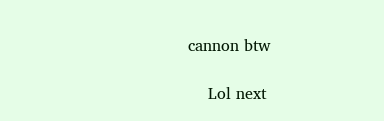cannon btw

    Lol next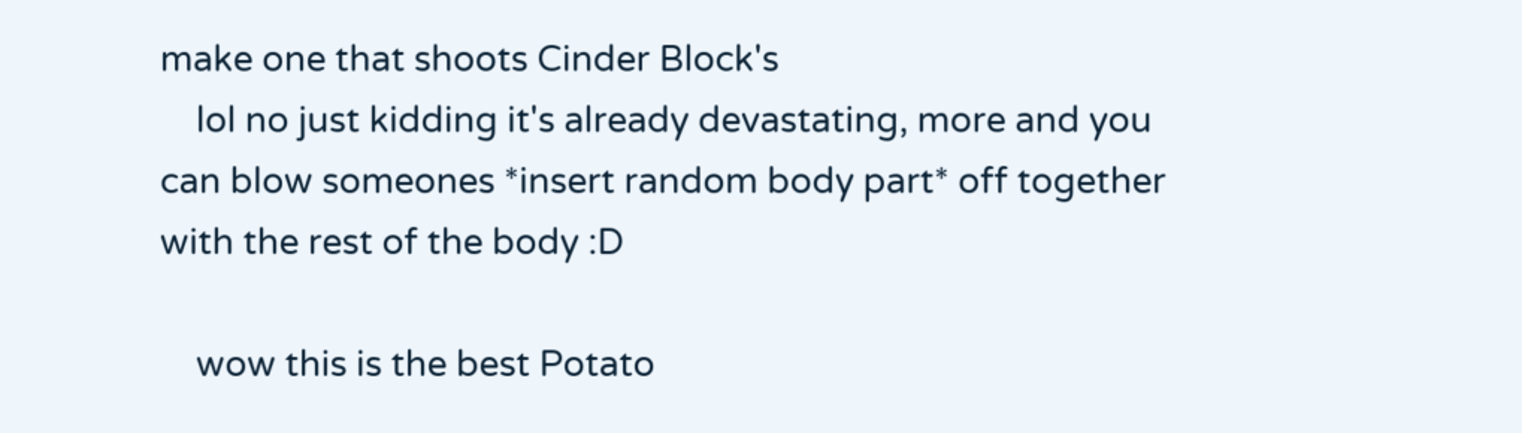make one that shoots Cinder Block's
    lol no just kidding it's already devastating, more and you can blow someones *insert random body part* off together with the rest of the body :D

    wow this is the best Potato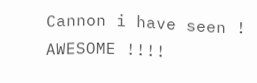Cannon i have seen ! AWESOME !!!!